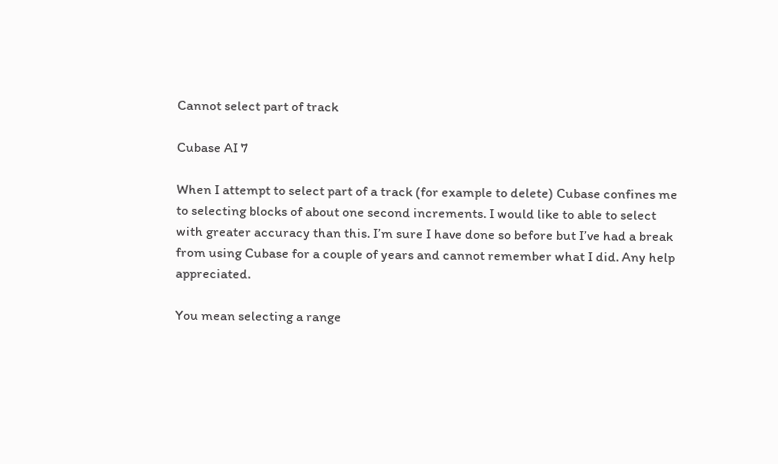Cannot select part of track

Cubase AI 7

When I attempt to select part of a track (for example to delete) Cubase confines me to selecting blocks of about one second increments. I would like to able to select with greater accuracy than this. I’m sure I have done so before but I’ve had a break from using Cubase for a couple of years and cannot remember what I did. Any help appreciated.

You mean selecting a range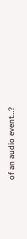of an audio event…?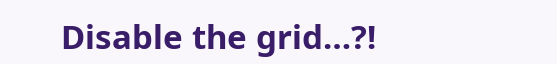Disable the grid…?!